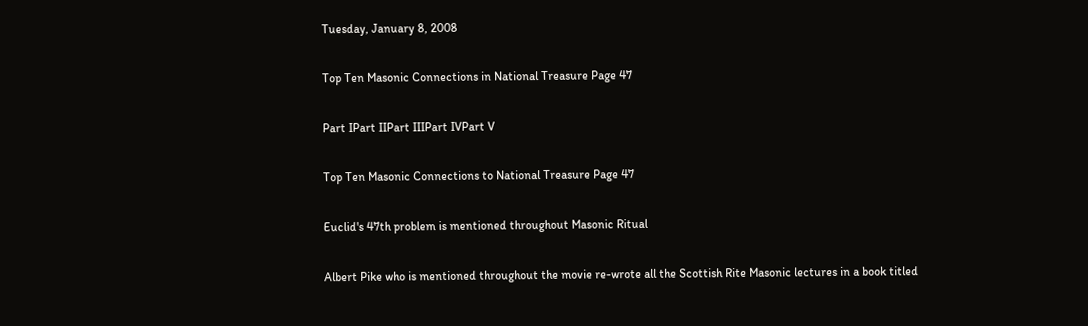Tuesday, January 8, 2008

Top Ten Masonic Connections in National Treasure Page 47

Part IPart IIPart IIIPart IVPart V

Top Ten Masonic Connections to National Treasure Page 47

Euclid's 47th problem is mentioned throughout Masonic Ritual

Albert Pike who is mentioned throughout the movie re-wrote all the Scottish Rite Masonic lectures in a book titled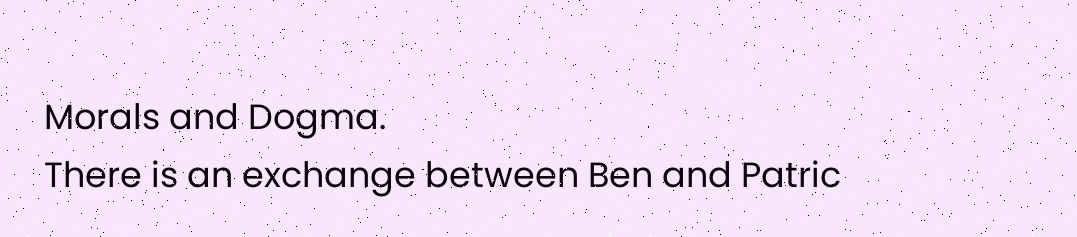Morals and Dogma.
There is an exchange between Ben and Patric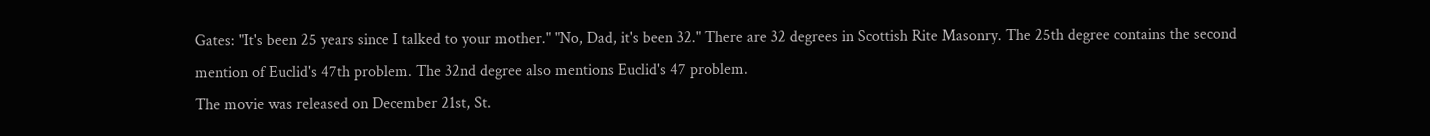Gates: "It's been 25 years since I talked to your mother." "No, Dad, it's been 32." There are 32 degrees in Scottish Rite Masonry. The 25th degree contains the second mention of Euclid's 47th problem. The 32nd degree also mentions Euclid's 47 problem.
The movie was released on December 21st, St.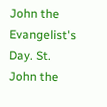John the Evangelist's Day. St. John the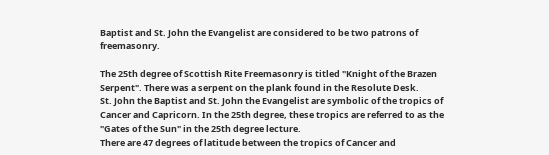Baptist and St. John the Evangelist are considered to be two patrons of freemasonry.

The 25th degree of Scottish Rite Freemasonry is titled "Knight of the Brazen Serpent". There was a serpent on the plank found in the Resolute Desk.
St. John the Baptist and St. John the Evangelist are symbolic of the tropics of Cancer and Capricorn. In the 25th degree, these tropics are referred to as the "Gates of the Sun" in the 25th degree lecture.
There are 47 degrees of latitude between the tropics of Cancer and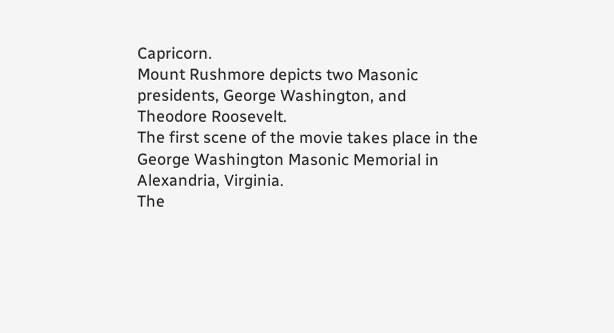Capricorn.
Mount Rushmore depicts two Masonic presidents, George Washington, and Theodore Roosevelt.
The first scene of the movie takes place in the George Washington Masonic Memorial in Alexandria, Virginia.
The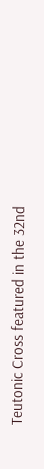Teutonic Cross featured in the 32nd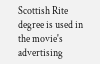Scottish Rite degree is used in the movie's advertising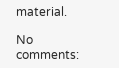material.

No comments: